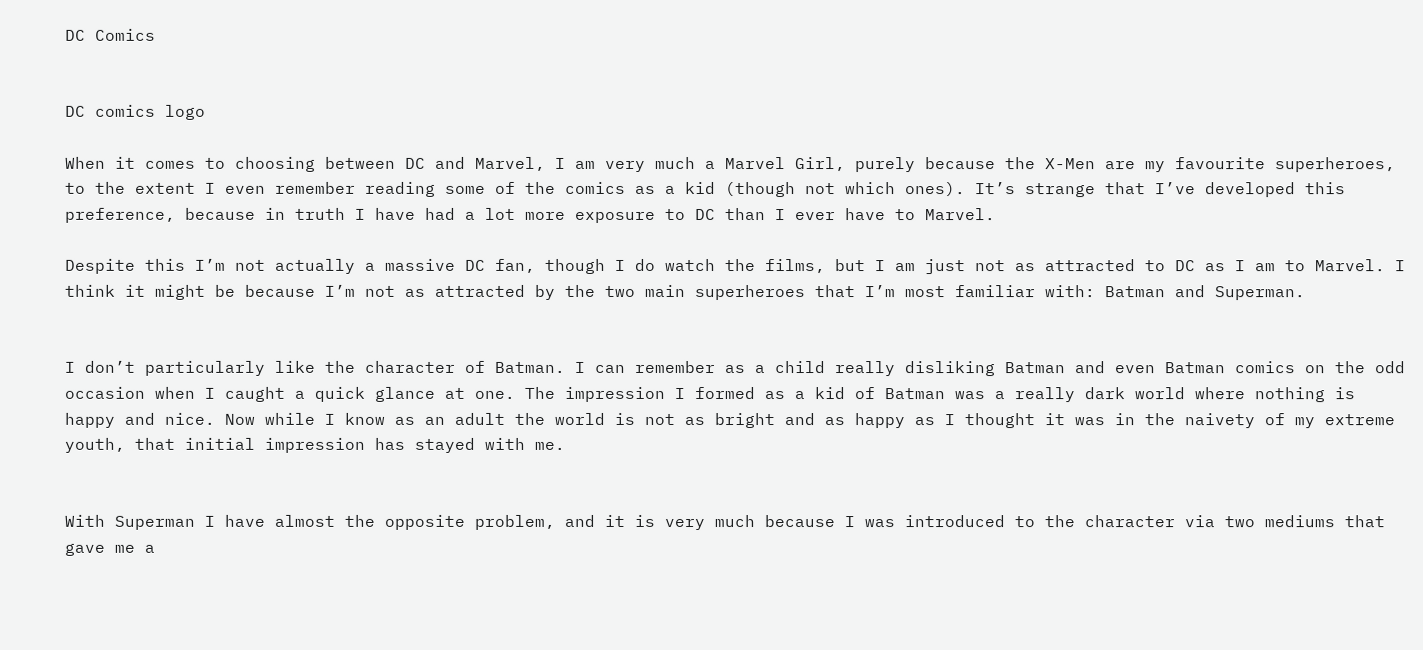DC Comics


DC comics logo

When it comes to choosing between DC and Marvel, I am very much a Marvel Girl, purely because the X-Men are my favourite superheroes, to the extent I even remember reading some of the comics as a kid (though not which ones). It’s strange that I’ve developed this preference, because in truth I have had a lot more exposure to DC than I ever have to Marvel.

Despite this I’m not actually a massive DC fan, though I do watch the films, but I am just not as attracted to DC as I am to Marvel. I think it might be because I’m not as attracted by the two main superheroes that I’m most familiar with: Batman and Superman.


I don’t particularly like the character of Batman. I can remember as a child really disliking Batman and even Batman comics on the odd occasion when I caught a quick glance at one. The impression I formed as a kid of Batman was a really dark world where nothing is happy and nice. Now while I know as an adult the world is not as bright and as happy as I thought it was in the naivety of my extreme youth, that initial impression has stayed with me.


With Superman I have almost the opposite problem, and it is very much because I was introduced to the character via two mediums that gave me a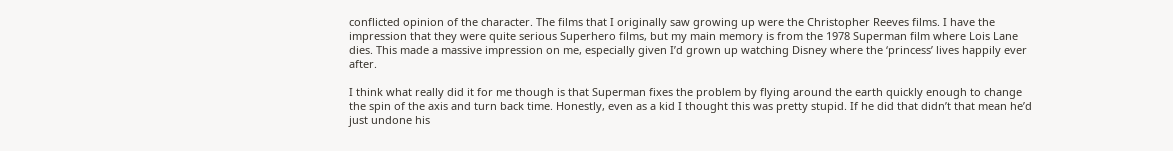conflicted opinion of the character. The films that I originally saw growing up were the Christopher Reeves films. I have the impression that they were quite serious Superhero films, but my main memory is from the 1978 Superman film where Lois Lane dies. This made a massive impression on me, especially given I’d grown up watching Disney where the ‘princess’ lives happily ever after.

I think what really did it for me though is that Superman fixes the problem by flying around the earth quickly enough to change the spin of the axis and turn back time. Honestly, even as a kid I thought this was pretty stupid. If he did that didn’t that mean he’d just undone his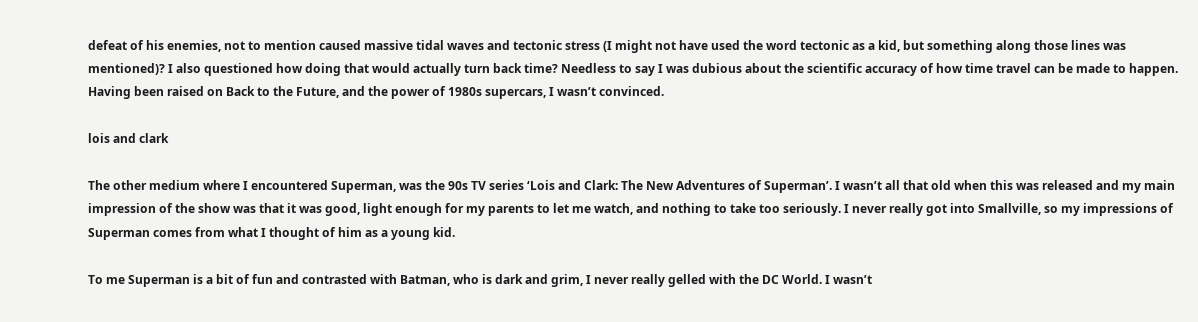defeat of his enemies, not to mention caused massive tidal waves and tectonic stress (I might not have used the word tectonic as a kid, but something along those lines was mentioned)? I also questioned how doing that would actually turn back time? Needless to say I was dubious about the scientific accuracy of how time travel can be made to happen. Having been raised on Back to the Future, and the power of 1980s supercars, I wasn’t convinced.

lois and clark

The other medium where I encountered Superman, was the 90s TV series ‘Lois and Clark: The New Adventures of Superman’. I wasn’t all that old when this was released and my main impression of the show was that it was good, light enough for my parents to let me watch, and nothing to take too seriously. I never really got into Smallville, so my impressions of Superman comes from what I thought of him as a young kid.

To me Superman is a bit of fun and contrasted with Batman, who is dark and grim, I never really gelled with the DC World. I wasn’t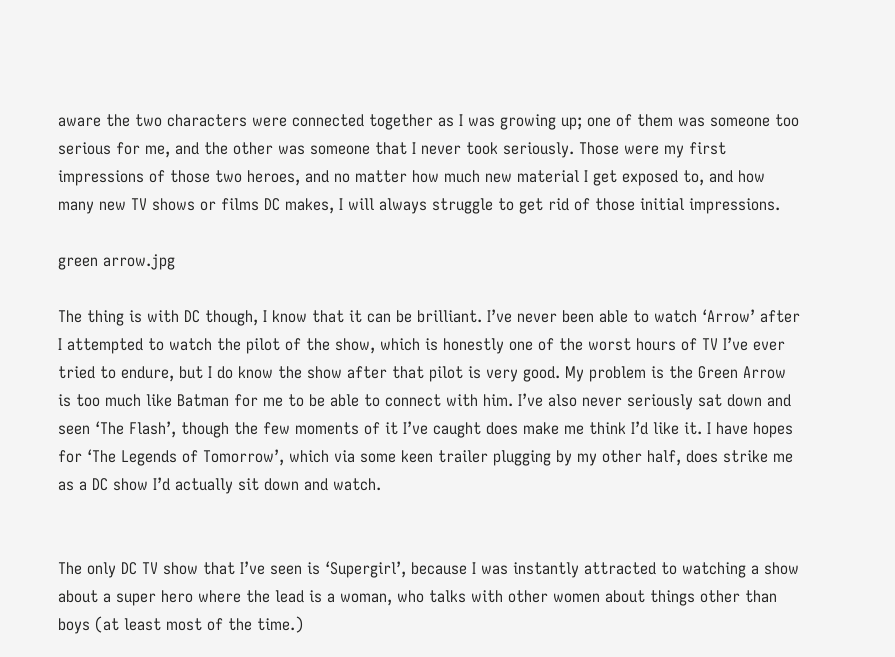aware the two characters were connected together as I was growing up; one of them was someone too serious for me, and the other was someone that I never took seriously. Those were my first impressions of those two heroes, and no matter how much new material I get exposed to, and how many new TV shows or films DC makes, I will always struggle to get rid of those initial impressions.

green arrow.jpg

The thing is with DC though, I know that it can be brilliant. I’ve never been able to watch ‘Arrow’ after I attempted to watch the pilot of the show, which is honestly one of the worst hours of TV I’ve ever tried to endure, but I do know the show after that pilot is very good. My problem is the Green Arrow is too much like Batman for me to be able to connect with him. I’ve also never seriously sat down and seen ‘The Flash’, though the few moments of it I’ve caught does make me think I’d like it. I have hopes for ‘The Legends of Tomorrow’, which via some keen trailer plugging by my other half, does strike me as a DC show I’d actually sit down and watch.


The only DC TV show that I’ve seen is ‘Supergirl’, because I was instantly attracted to watching a show about a super hero where the lead is a woman, who talks with other women about things other than boys (at least most of the time.)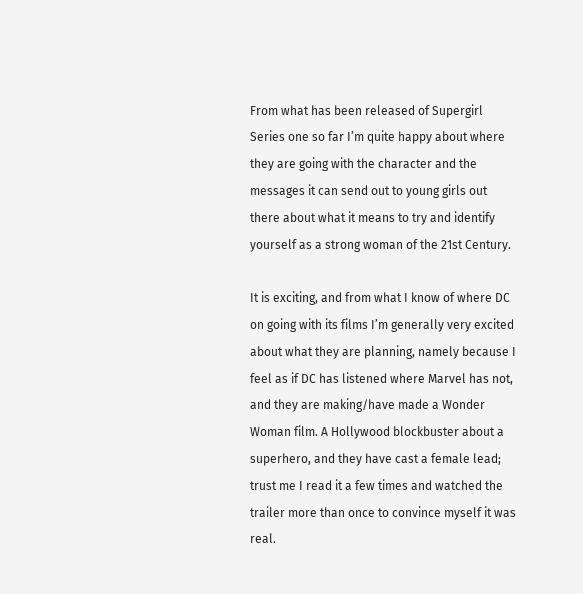From what has been released of Supergirl Series one so far I’m quite happy about where they are going with the character and the messages it can send out to young girls out there about what it means to try and identify yourself as a strong woman of the 21st Century.

It is exciting, and from what I know of where DC on going with its films I’m generally very excited about what they are planning, namely because I feel as if DC has listened where Marvel has not, and they are making/have made a Wonder Woman film. A Hollywood blockbuster about a superhero, and they have cast a female lead; trust me I read it a few times and watched the trailer more than once to convince myself it was real.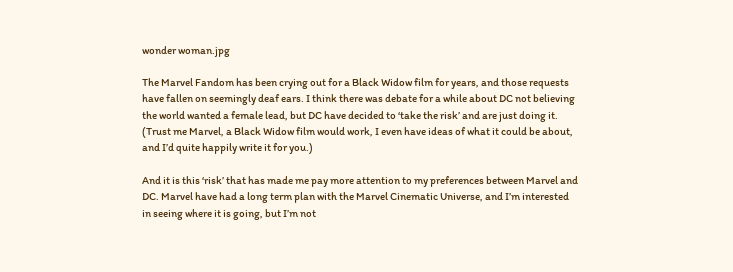wonder woman.jpg

The Marvel Fandom has been crying out for a Black Widow film for years, and those requests have fallen on seemingly deaf ears. I think there was debate for a while about DC not believing the world wanted a female lead, but DC have decided to ‘take the risk’ and are just doing it. (Trust me Marvel, a Black Widow film would work, I even have ideas of what it could be about, and I’d quite happily write it for you.)

And it is this ‘risk’ that has made me pay more attention to my preferences between Marvel and DC. Marvel have had a long term plan with the Marvel Cinematic Universe, and I’m interested in seeing where it is going, but I’m not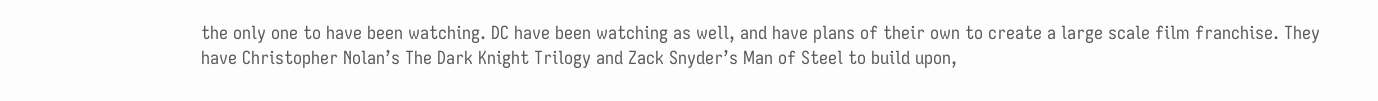the only one to have been watching. DC have been watching as well, and have plans of their own to create a large scale film franchise. They have Christopher Nolan’s The Dark Knight Trilogy and Zack Snyder’s Man of Steel to build upon,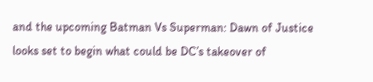and the upcoming Batman Vs Superman: Dawn of Justice looks set to begin what could be DC’s takeover of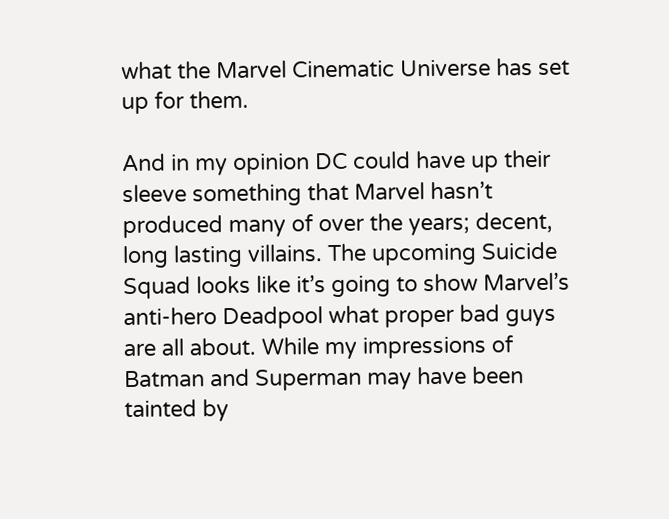what the Marvel Cinematic Universe has set up for them.

And in my opinion DC could have up their sleeve something that Marvel hasn’t produced many of over the years; decent, long lasting villains. The upcoming Suicide Squad looks like it’s going to show Marvel’s anti-hero Deadpool what proper bad guys are all about. While my impressions of Batman and Superman may have been tainted by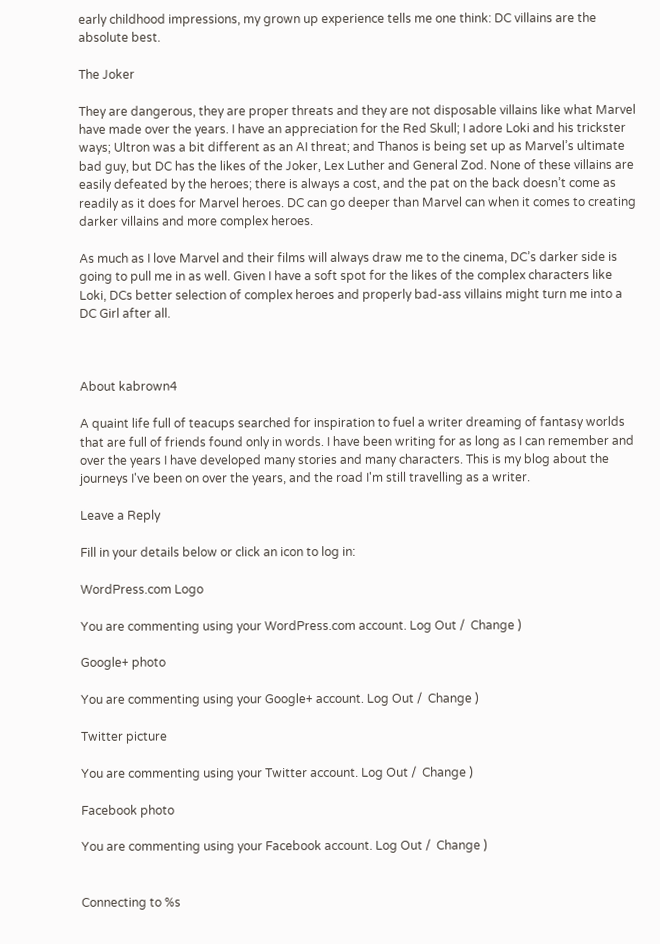early childhood impressions, my grown up experience tells me one think: DC villains are the absolute best.

The Joker

They are dangerous, they are proper threats and they are not disposable villains like what Marvel have made over the years. I have an appreciation for the Red Skull; I adore Loki and his trickster ways; Ultron was a bit different as an AI threat; and Thanos is being set up as Marvel’s ultimate bad guy, but DC has the likes of the Joker, Lex Luther and General Zod. None of these villains are easily defeated by the heroes; there is always a cost, and the pat on the back doesn’t come as readily as it does for Marvel heroes. DC can go deeper than Marvel can when it comes to creating darker villains and more complex heroes.

As much as I love Marvel and their films will always draw me to the cinema, DC’s darker side is going to pull me in as well. Given I have a soft spot for the likes of the complex characters like Loki, DCs better selection of complex heroes and properly bad-ass villains might turn me into a DC Girl after all.



About kabrown4

A quaint life full of teacups searched for inspiration to fuel a writer dreaming of fantasy worlds that are full of friends found only in words. I have been writing for as long as I can remember and over the years I have developed many stories and many characters. This is my blog about the journeys I've been on over the years, and the road I'm still travelling as a writer.

Leave a Reply

Fill in your details below or click an icon to log in:

WordPress.com Logo

You are commenting using your WordPress.com account. Log Out /  Change )

Google+ photo

You are commenting using your Google+ account. Log Out /  Change )

Twitter picture

You are commenting using your Twitter account. Log Out /  Change )

Facebook photo

You are commenting using your Facebook account. Log Out /  Change )


Connecting to %s